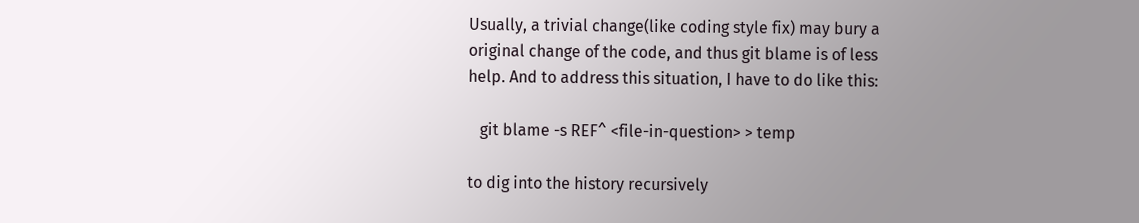Usually, a trivial change(like coding style fix) may bury a
original change of the code, and thus git blame is of less
help. And to address this situation, I have to do like this:

   git blame -s REF^ <file-in-question> > temp

to dig into the history recursively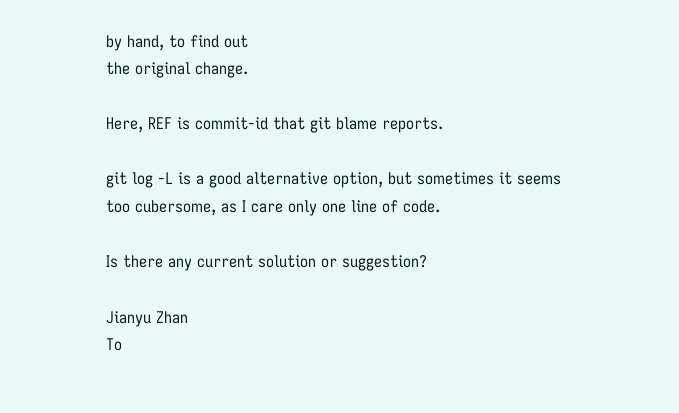by hand, to find out
the original change.

Here, REF is commit-id that git blame reports.

git log -L is a good alternative option, but sometimes it seems
too cubersome, as I care only one line of code.

Is there any current solution or suggestion?

Jianyu Zhan
To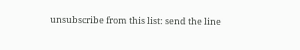unsubscribe from this list: send the line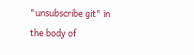"unsubscribe git" in
the body of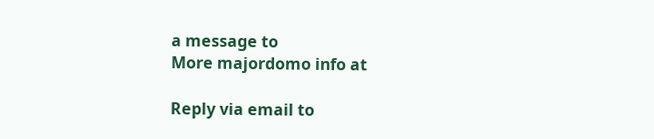a message to
More majordomo info at

Reply via email to